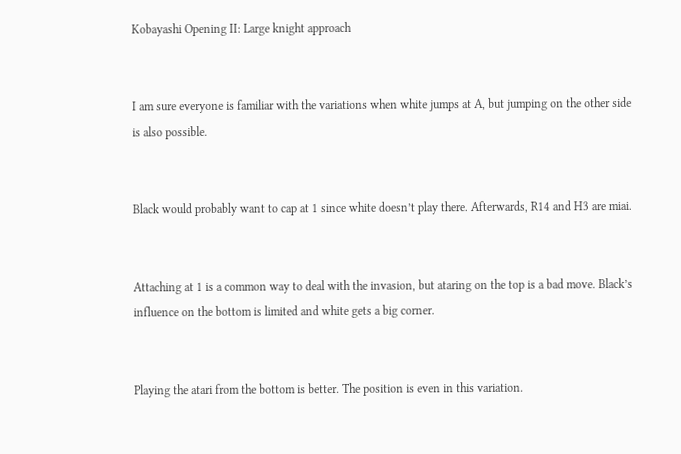Kobayashi Opening II: Large knight approach


I am sure everyone is familiar with the variations when white jumps at A, but jumping on the other side is also possible.


Black would probably want to cap at 1 since white doesn’t play there. Afterwards, R14 and H3 are miai.


Attaching at 1 is a common way to deal with the invasion, but ataring on the top is a bad move. Black’s influence on the bottom is limited and white gets a big corner.


Playing the atari from the bottom is better. The position is even in this variation.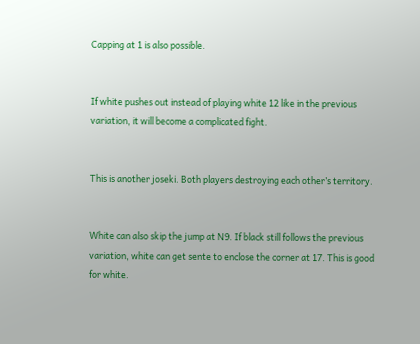Capping at 1 is also possible.


If white pushes out instead of playing white 12 like in the previous variation, it will become a complicated fight.


This is another joseki. Both players destroying each other’s territory.


White can also skip the jump at N9. If black still follows the previous variation, white can get sente to enclose the corner at 17. This is good for white.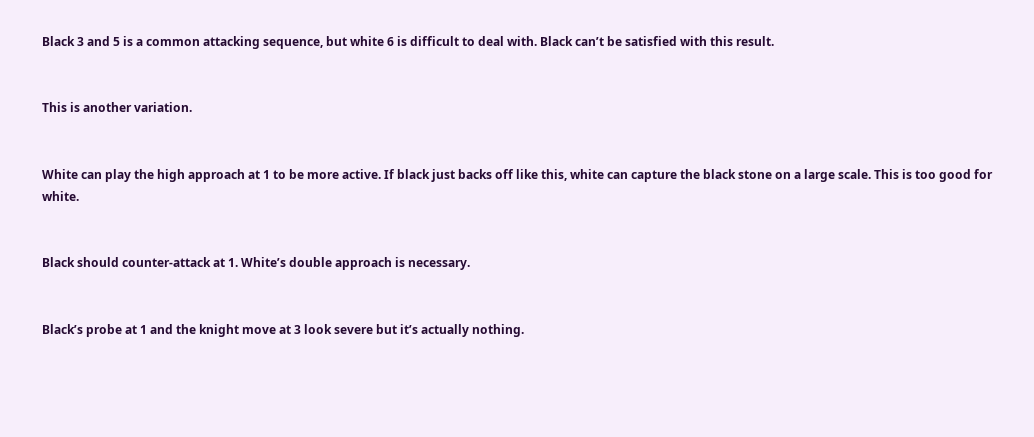Black 3 and 5 is a common attacking sequence, but white 6 is difficult to deal with. Black can’t be satisfied with this result.


This is another variation.


White can play the high approach at 1 to be more active. If black just backs off like this, white can capture the black stone on a large scale. This is too good for white.


Black should counter-attack at 1. White’s double approach is necessary.


Black’s probe at 1 and the knight move at 3 look severe but it’s actually nothing.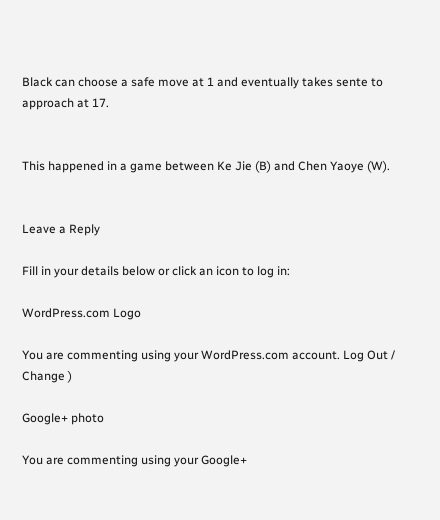Black can choose a safe move at 1 and eventually takes sente to approach at 17.


This happened in a game between Ke Jie (B) and Chen Yaoye (W).


Leave a Reply

Fill in your details below or click an icon to log in:

WordPress.com Logo

You are commenting using your WordPress.com account. Log Out /  Change )

Google+ photo

You are commenting using your Google+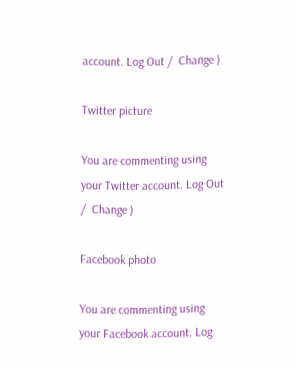account. Log Out /  Change )

Twitter picture

You are commenting using your Twitter account. Log Out /  Change )

Facebook photo

You are commenting using your Facebook account. Log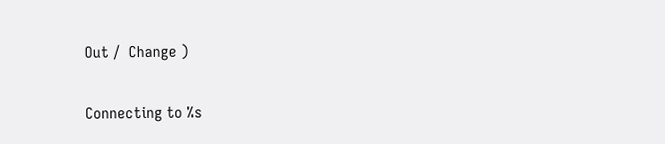Out /  Change )


Connecting to %s